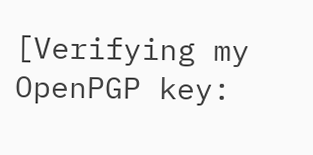[Verifying my OpenPGP key: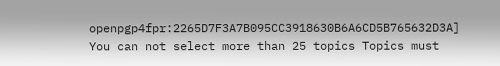openpgp4fpr:2265D7F3A7B095CC3918630B6A6CD5B765632D3A]
You can not select more than 25 topics Topics must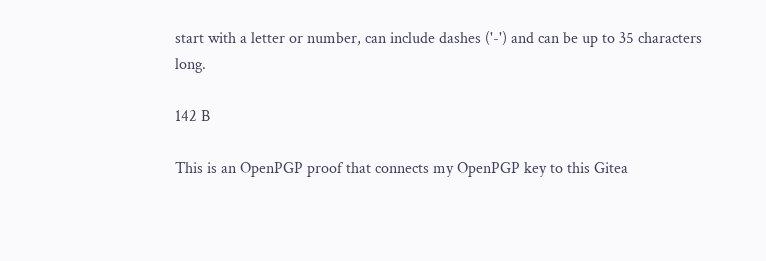start with a letter or number, can include dashes ('-') and can be up to 35 characters long.

142 B

This is an OpenPGP proof that connects my OpenPGP key to this Gitea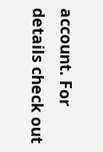account. For details check out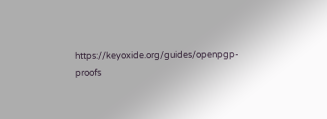https://keyoxide.org/guides/openpgp-proofs